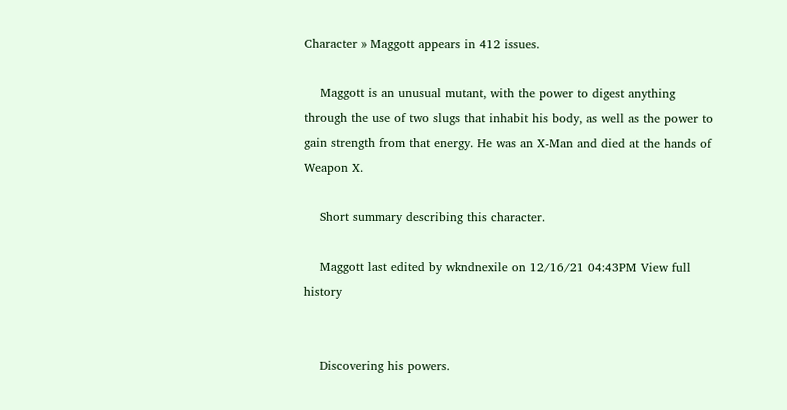Character » Maggott appears in 412 issues.

    Maggott is an unusual mutant, with the power to digest anything through the use of two slugs that inhabit his body, as well as the power to gain strength from that energy. He was an X-Man and died at the hands of Weapon X.

    Short summary describing this character.

    Maggott last edited by wkndnexile on 12/16/21 04:43PM View full history


    Discovering his powers.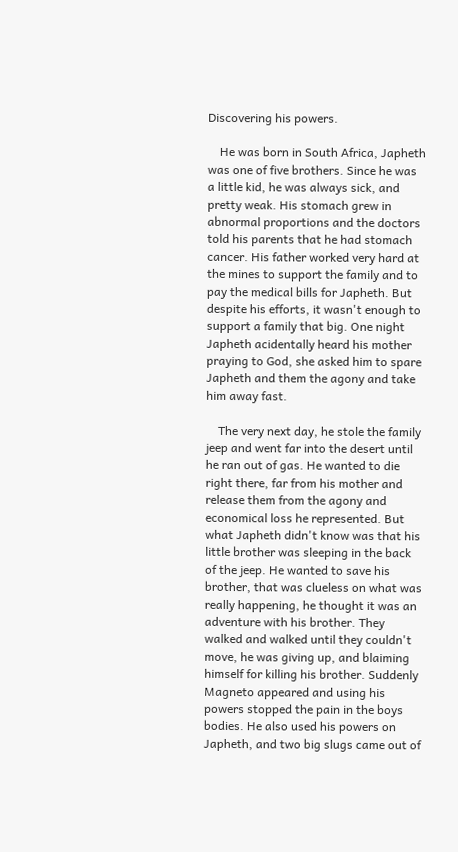Discovering his powers.

    He was born in South Africa, Japheth was one of five brothers. Since he was a little kid, he was always sick, and pretty weak. His stomach grew in abnormal proportions and the doctors told his parents that he had stomach cancer. His father worked very hard at the mines to support the family and to pay the medical bills for Japheth. But despite his efforts, it wasn't enough to support a family that big. One night Japheth acidentally heard his mother praying to God, she asked him to spare Japheth and them the agony and take him away fast.

    The very next day, he stole the family jeep and went far into the desert until he ran out of gas. He wanted to die right there, far from his mother and release them from the agony and economical loss he represented. But what Japheth didn't know was that his little brother was sleeping in the back of the jeep. He wanted to save his brother, that was clueless on what was really happening, he thought it was an adventure with his brother. They walked and walked until they couldn't move, he was giving up, and blaiming himself for killing his brother. Suddenly Magneto appeared and using his powers stopped the pain in the boys bodies. He also used his powers on Japheth, and two big slugs came out of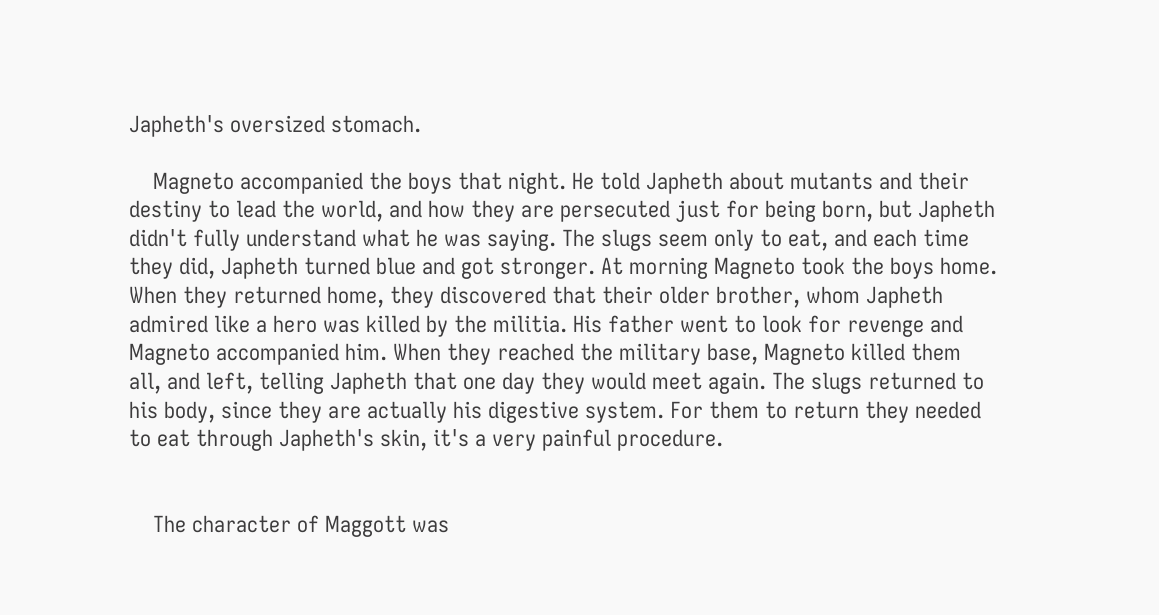Japheth's oversized stomach.

    Magneto accompanied the boys that night. He told Japheth about mutants and their destiny to lead the world, and how they are persecuted just for being born, but Japheth didn't fully understand what he was saying. The slugs seem only to eat, and each time they did, Japheth turned blue and got stronger. At morning Magneto took the boys home. When they returned home, they discovered that their older brother, whom Japheth admired like a hero was killed by the militia. His father went to look for revenge and Magneto accompanied him. When they reached the military base, Magneto killed them all, and left, telling Japheth that one day they would meet again. The slugs returned to his body, since they are actually his digestive system. For them to return they needed to eat through Japheth's skin, it's a very painful procedure.


    The character of Maggott was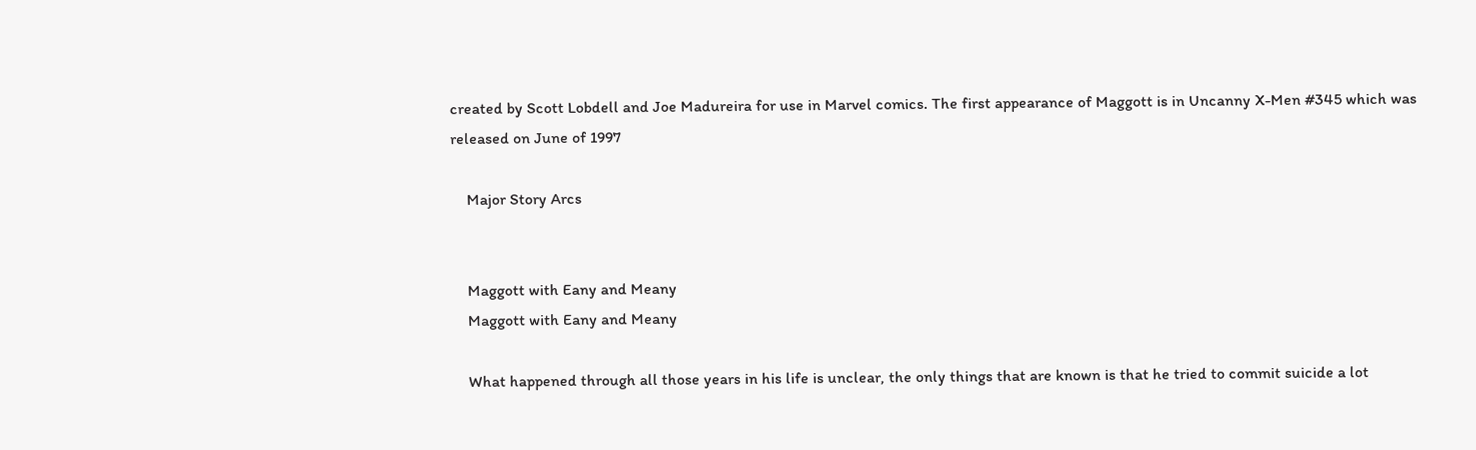created by Scott Lobdell and Joe Madureira for use in Marvel comics. The first appearance of Maggott is in Uncanny X-Men #345 which was released on June of 1997

    Major Story Arcs


    Maggott with Eany and Meany
    Maggott with Eany and Meany

    What happened through all those years in his life is unclear, the only things that are known is that he tried to commit suicide a lot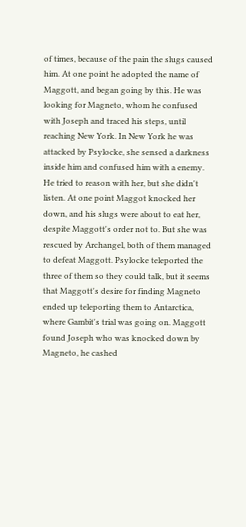of times, because of the pain the slugs caused him. At one point he adopted the name of Maggott, and began going by this. He was looking for Magneto, whom he confused with Joseph and traced his steps, until reaching New York. In New York he was attacked by Psylocke, she sensed a darkness inside him and confused him with a enemy. He tried to reason with her, but she didn't listen. At one point Maggot knocked her down, and his slugs were about to eat her, despite Maggott's order not to. But she was rescued by Archangel, both of them managed to defeat Maggott. Psylocke teleported the three of them so they could talk, but it seems that Maggott's desire for finding Magneto ended up teleporting them to Antarctica, where Gambit's trial was going on. Maggott found Joseph who was knocked down by Magneto, he cashed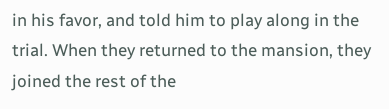in his favor, and told him to play along in the trial. When they returned to the mansion, they joined the rest of the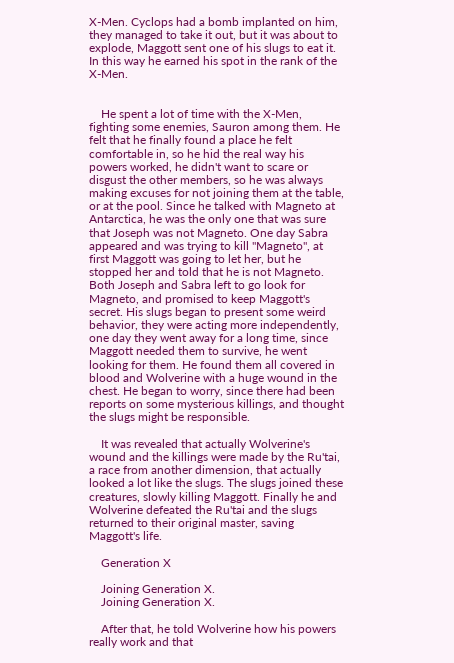X-Men. Cyclops had a bomb implanted on him, they managed to take it out, but it was about to explode, Maggott sent one of his slugs to eat it. In this way he earned his spot in the rank of the X-Men.


    He spent a lot of time with the X-Men, fighting some enemies, Sauron among them. He felt that he finally found a place he felt comfortable in, so he hid the real way his powers worked, he didn't want to scare or disgust the other members, so he was always making excuses for not joining them at the table, or at the pool. Since he talked with Magneto at Antarctica, he was the only one that was sure that Joseph was not Magneto. One day Sabra appeared and was trying to kill "Magneto", at first Maggott was going to let her, but he stopped her and told that he is not Magneto. Both Joseph and Sabra left to go look for Magneto, and promised to keep Maggott's secret. His slugs began to present some weird behavior, they were acting more independently, one day they went away for a long time, since Maggott needed them to survive, he went looking for them. He found them all covered in blood and Wolverine with a huge wound in the chest. He began to worry, since there had been reports on some mysterious killings, and thought the slugs might be responsible.

    It was revealed that actually Wolverine's wound and the killings were made by the Ru'tai, a race from another dimension, that actually looked a lot like the slugs. The slugs joined these creatures, slowly killing Maggott. Finally he and Wolverine defeated the Ru'tai and the slugs returned to their original master, saving Maggott's life.

    Generation X

    Joining Generation X.
    Joining Generation X.

    After that, he told Wolverine how his powers really work and that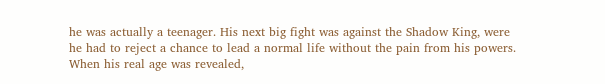he was actually a teenager. His next big fight was against the Shadow King, were he had to reject a chance to lead a normal life without the pain from his powers. When his real age was revealed,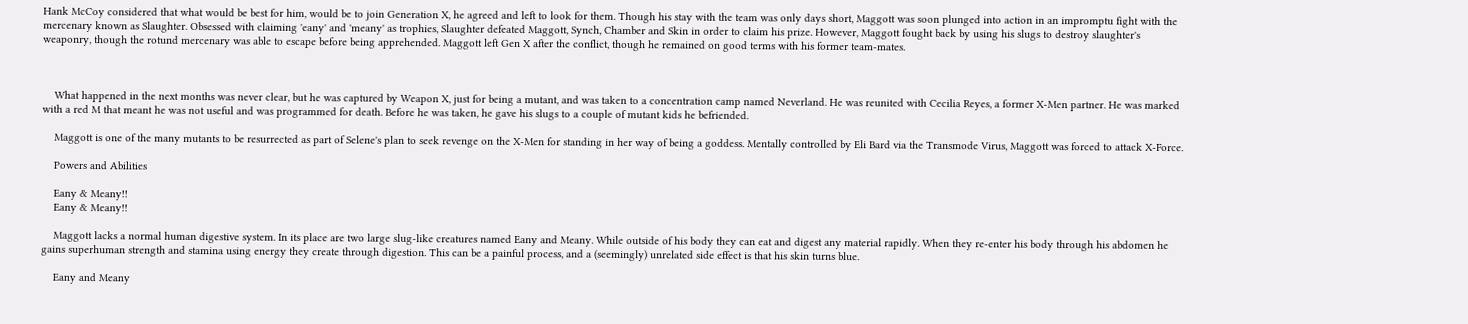Hank McCoy considered that what would be best for him, would be to join Generation X, he agreed and left to look for them. Though his stay with the team was only days short, Maggott was soon plunged into action in an impromptu fight with the mercenary known as Slaughter. Obsessed with claiming 'eany' and 'meany' as trophies, Slaughter defeated Maggott, Synch, Chamber and Skin in order to claim his prize. However, Maggott fought back by using his slugs to destroy slaughter's weaponry, though the rotund mercenary was able to escape before being apprehended. Maggott left Gen X after the conflict, though he remained on good terms with his former team-mates.



    What happened in the next months was never clear, but he was captured by Weapon X, just for being a mutant, and was taken to a concentration camp named Neverland. He was reunited with Cecilia Reyes, a former X-Men partner. He was marked with a red M that meant he was not useful and was programmed for death. Before he was taken, he gave his slugs to a couple of mutant kids he befriended.

    Maggott is one of the many mutants to be resurrected as part of Selene's plan to seek revenge on the X-Men for standing in her way of being a goddess. Mentally controlled by Eli Bard via the Transmode Virus, Maggott was forced to attack X-Force.

    Powers and Abilities

    Eany & Meany!!
    Eany & Meany!!

    Maggott lacks a normal human digestive system. In its place are two large slug-like creatures named Eany and Meany. While outside of his body they can eat and digest any material rapidly. When they re-enter his body through his abdomen he gains superhuman strength and stamina using energy they create through digestion. This can be a painful process, and a (seemingly) unrelated side effect is that his skin turns blue.

    Eany and Meany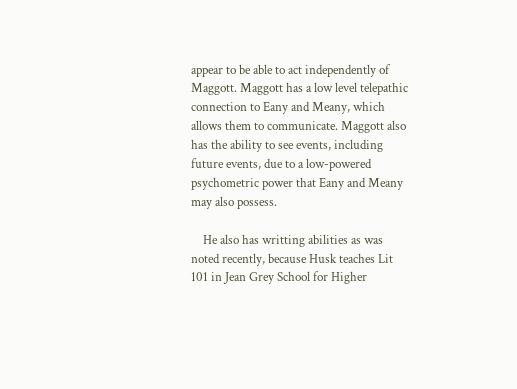appear to be able to act independently of Maggott. Maggott has a low level telepathic connection to Eany and Meany, which allows them to communicate. Maggott also has the ability to see events, including future events, due to a low-powered psychometric power that Eany and Meany may also possess.

    He also has writting abilities as was noted recently, because Husk teaches Lit 101 in Jean Grey School for Higher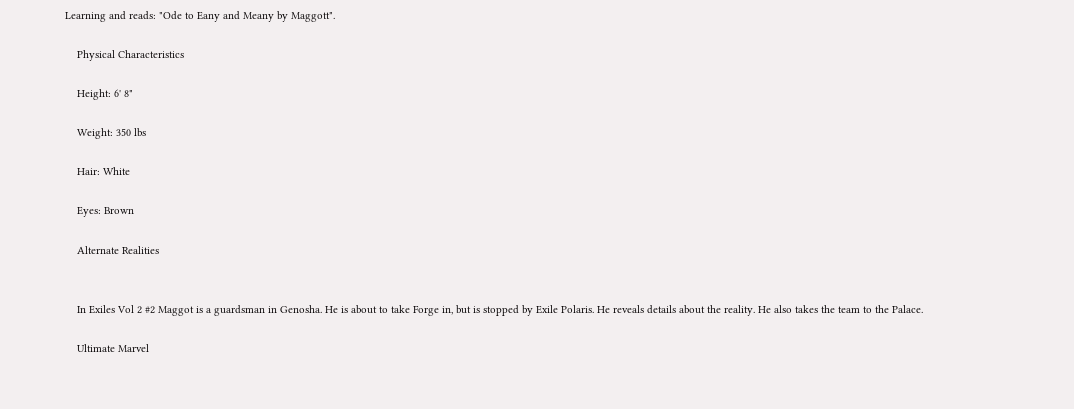Learning and reads: "Ode to Eany and Meany by Maggott".

    Physical Characteristics

    Height: 6' 8"

    Weight: 350 lbs

    Hair: White

    Eyes: Brown

    Alternate Realities


    In Exiles Vol 2 #2 Maggot is a guardsman in Genosha. He is about to take Forge in, but is stopped by Exile Polaris. He reveals details about the reality. He also takes the team to the Palace.

    Ultimate Marvel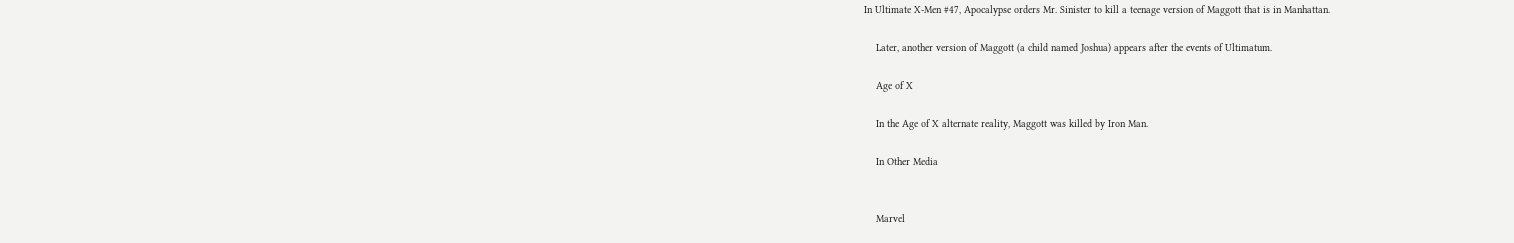In Ultimate X-Men #47, Apocalypse orders Mr. Sinister to kill a teenage version of Maggott that is in Manhattan.

    Later, another version of Maggott (a child named Joshua) appears after the events of Ultimatum.

    Age of X

    In the Age of X alternate reality, Maggott was killed by Iron Man.

    In Other Media


    Marvel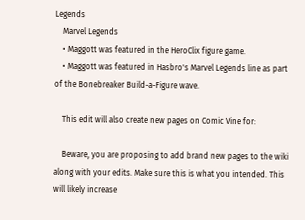Legends
    Marvel Legends
    • Maggott was featured in the HeroClix figure game.
    • Maggott was featured in Hasbro's Marvel Legends line as part of the Bonebreaker Build-a-Figure wave.

    This edit will also create new pages on Comic Vine for:

    Beware, you are proposing to add brand new pages to the wiki along with your edits. Make sure this is what you intended. This will likely increase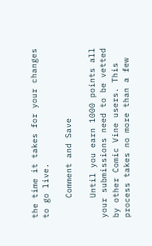the time it takes for your changes to go live.

    Comment and Save

    Until you earn 1000 points all your submissions need to be vetted by other Comic Vine users. This process takes no more than a few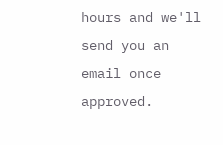hours and we'll send you an email once approved.